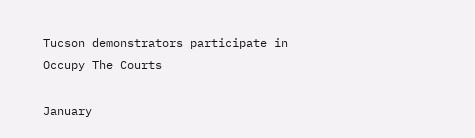Tucson demonstrators participate in Occupy The Courts

January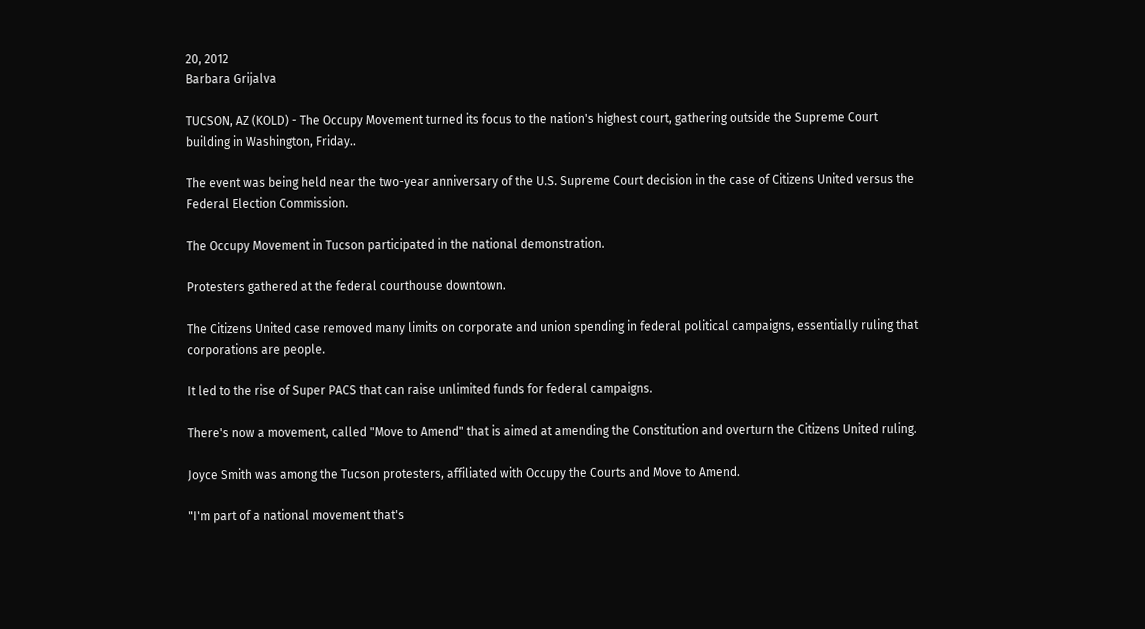20, 2012
Barbara Grijalva

TUCSON, AZ (KOLD) - The Occupy Movement turned its focus to the nation's highest court, gathering outside the Supreme Court building in Washington, Friday..

The event was being held near the two-year anniversary of the U.S. Supreme Court decision in the case of Citizens United versus the Federal Election Commission.

The Occupy Movement in Tucson participated in the national demonstration.

Protesters gathered at the federal courthouse downtown.

The Citizens United case removed many limits on corporate and union spending in federal political campaigns, essentially ruling that corporations are people.

It led to the rise of Super PACS that can raise unlimited funds for federal campaigns.

There's now a movement, called "Move to Amend" that is aimed at amending the Constitution and overturn the Citizens United ruling.

Joyce Smith was among the Tucson protesters, affiliated with Occupy the Courts and Move to Amend.

"I'm part of a national movement that's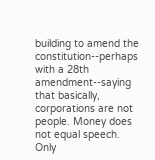building to amend the constitution--perhaps with a 28th amendment--saying that basically, corporations are not people. Money does not equal speech. Only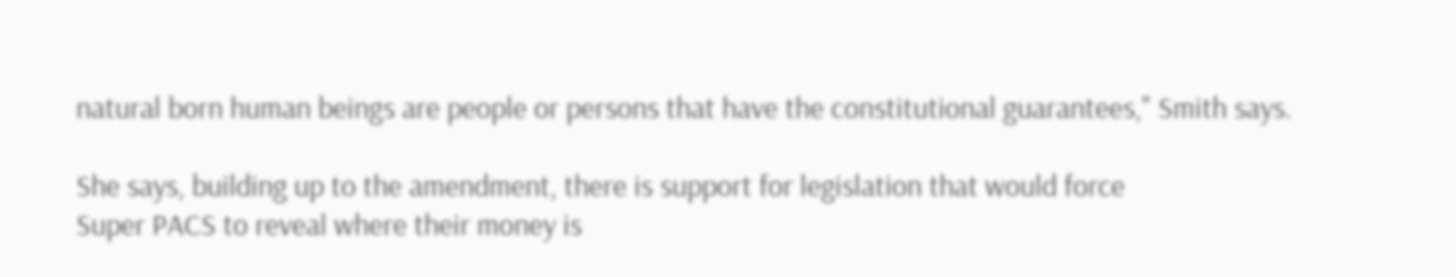natural born human beings are people or persons that have the constitutional guarantees," Smith says.

She says, building up to the amendment, there is support for legislation that would force
Super PACS to reveal where their money is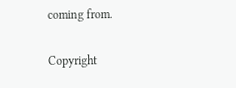coming from.

Copyright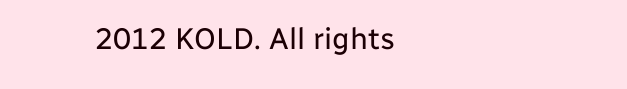2012 KOLD. All rights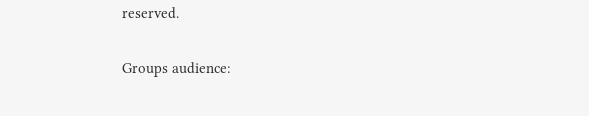reserved.


Groups audience: